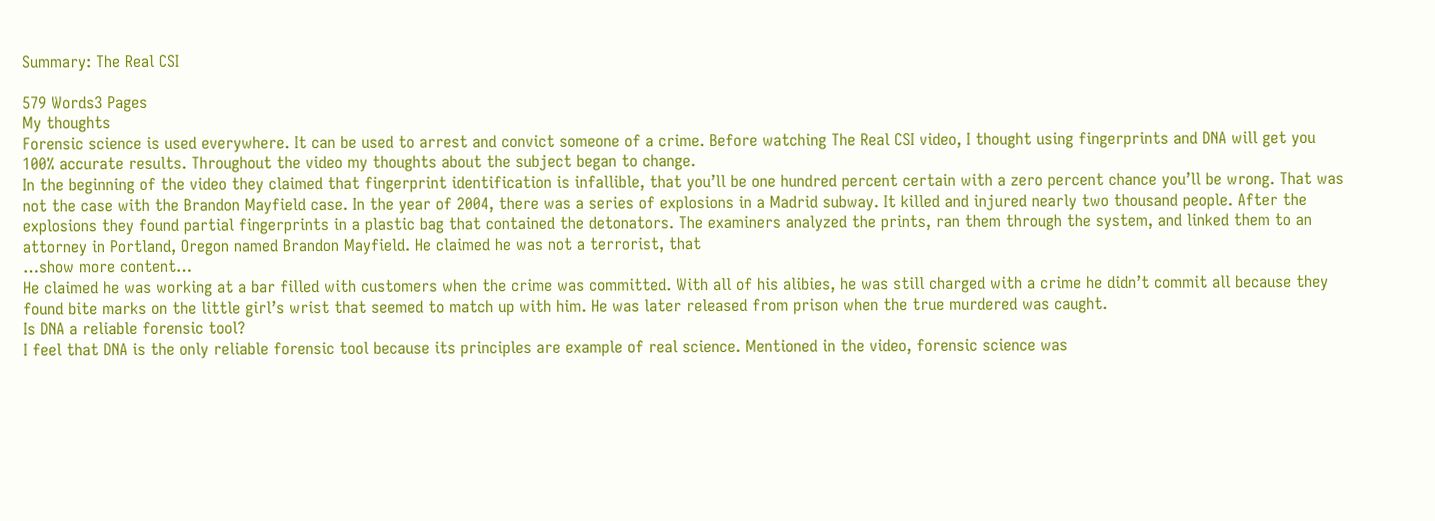Summary: The Real CSI

579 Words3 Pages
My thoughts
Forensic science is used everywhere. It can be used to arrest and convict someone of a crime. Before watching The Real CSI video, I thought using fingerprints and DNA will get you 100% accurate results. Throughout the video my thoughts about the subject began to change.
In the beginning of the video they claimed that fingerprint identification is infallible, that you’ll be one hundred percent certain with a zero percent chance you’ll be wrong. That was not the case with the Brandon Mayfield case. In the year of 2004, there was a series of explosions in a Madrid subway. It killed and injured nearly two thousand people. After the explosions they found partial fingerprints in a plastic bag that contained the detonators. The examiners analyzed the prints, ran them through the system, and linked them to an attorney in Portland, Oregon named Brandon Mayfield. He claimed he was not a terrorist, that
…show more content…
He claimed he was working at a bar filled with customers when the crime was committed. With all of his alibies, he was still charged with a crime he didn’t commit all because they found bite marks on the little girl’s wrist that seemed to match up with him. He was later released from prison when the true murdered was caught.
Is DNA a reliable forensic tool?
I feel that DNA is the only reliable forensic tool because its principles are example of real science. Mentioned in the video, forensic science was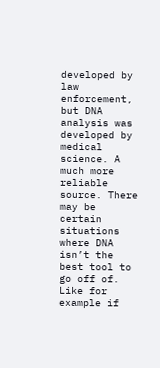developed by law enforcement, but DNA analysis was developed by medical science. A much more reliable source. There may be certain situations where DNA isn’t the best tool to go off of. Like for example if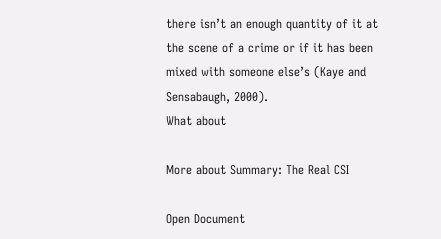there isn’t an enough quantity of it at the scene of a crime or if it has been mixed with someone else’s (Kaye and Sensabaugh, 2000).
What about

More about Summary: The Real CSI

Open Document